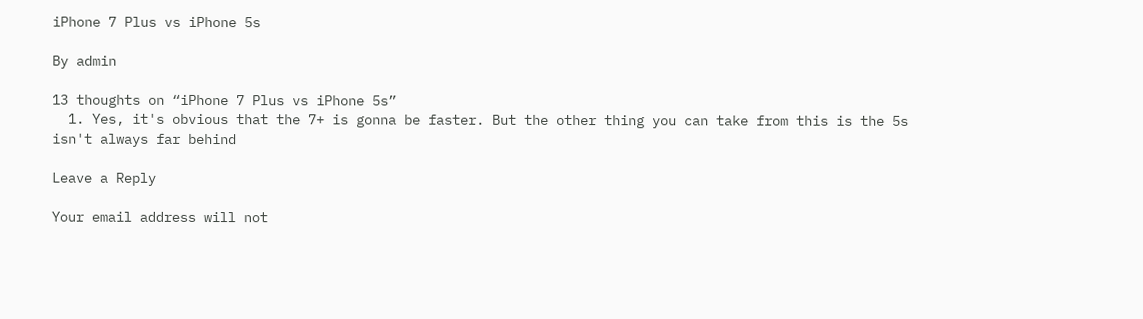iPhone 7 Plus vs iPhone 5s

By admin

13 thoughts on “iPhone 7 Plus vs iPhone 5s”
  1. Yes, it's obvious that the 7+ is gonna be faster. But the other thing you can take from this is the 5s isn't always far behind

Leave a Reply

Your email address will not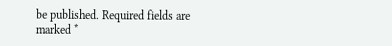be published. Required fields are marked *